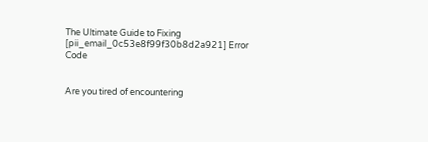The Ultimate Guide to Fixing [pii_email_0c53e8f99f30b8d2a921] Error Code


Are you tired of encountering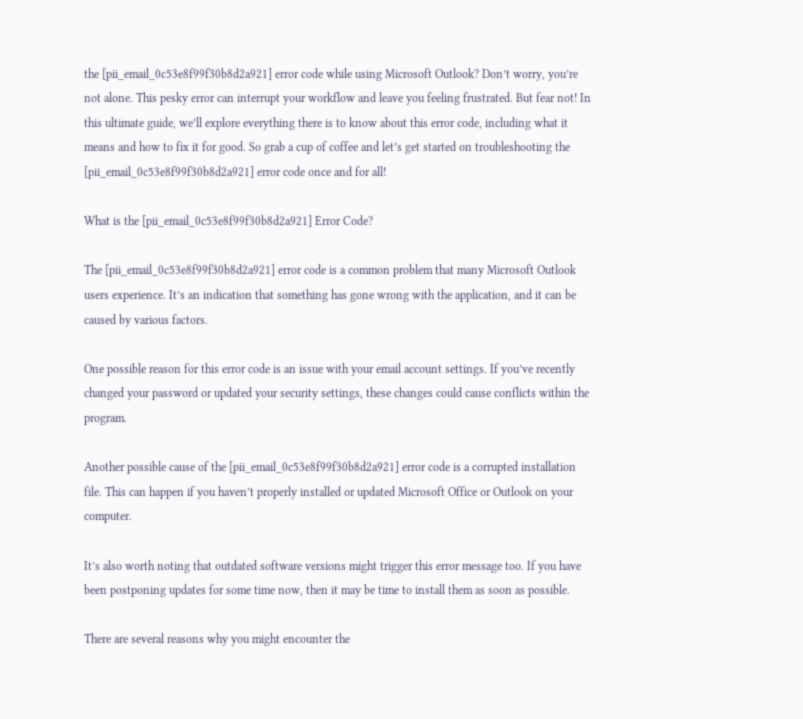the [pii_email_0c53e8f99f30b8d2a921] error code while using Microsoft Outlook? Don’t worry, you’re not alone. This pesky error can interrupt your workflow and leave you feeling frustrated. But fear not! In this ultimate guide, we’ll explore everything there is to know about this error code, including what it means and how to fix it for good. So grab a cup of coffee and let’s get started on troubleshooting the [pii_email_0c53e8f99f30b8d2a921] error code once and for all!

What is the [pii_email_0c53e8f99f30b8d2a921] Error Code?

The [pii_email_0c53e8f99f30b8d2a921] error code is a common problem that many Microsoft Outlook users experience. It’s an indication that something has gone wrong with the application, and it can be caused by various factors.

One possible reason for this error code is an issue with your email account settings. If you’ve recently changed your password or updated your security settings, these changes could cause conflicts within the program.

Another possible cause of the [pii_email_0c53e8f99f30b8d2a921] error code is a corrupted installation file. This can happen if you haven’t properly installed or updated Microsoft Office or Outlook on your computer.

It’s also worth noting that outdated software versions might trigger this error message too. If you have been postponing updates for some time now, then it may be time to install them as soon as possible.

There are several reasons why you might encounter the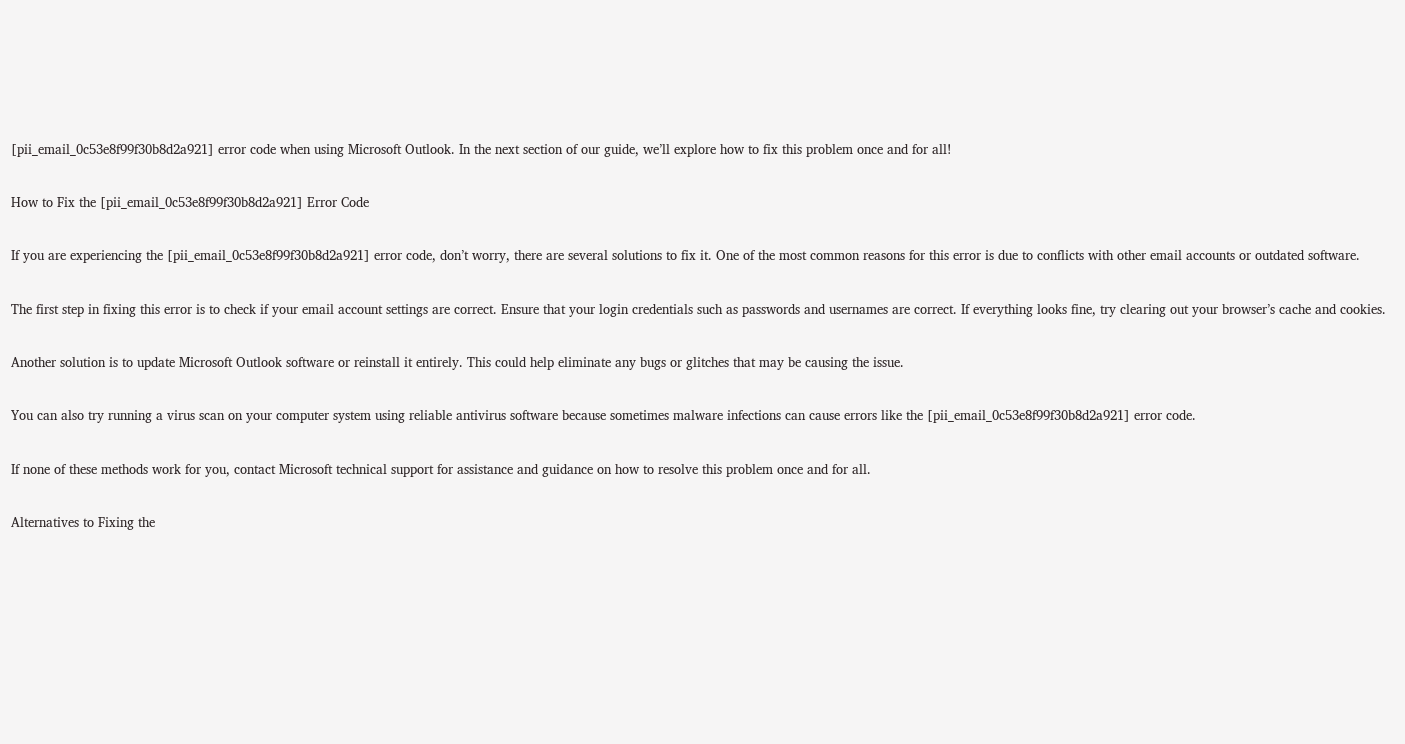[pii_email_0c53e8f99f30b8d2a921] error code when using Microsoft Outlook. In the next section of our guide, we’ll explore how to fix this problem once and for all!

How to Fix the [pii_email_0c53e8f99f30b8d2a921] Error Code

If you are experiencing the [pii_email_0c53e8f99f30b8d2a921] error code, don’t worry, there are several solutions to fix it. One of the most common reasons for this error is due to conflicts with other email accounts or outdated software.

The first step in fixing this error is to check if your email account settings are correct. Ensure that your login credentials such as passwords and usernames are correct. If everything looks fine, try clearing out your browser’s cache and cookies.

Another solution is to update Microsoft Outlook software or reinstall it entirely. This could help eliminate any bugs or glitches that may be causing the issue.

You can also try running a virus scan on your computer system using reliable antivirus software because sometimes malware infections can cause errors like the [pii_email_0c53e8f99f30b8d2a921] error code.

If none of these methods work for you, contact Microsoft technical support for assistance and guidance on how to resolve this problem once and for all.

Alternatives to Fixing the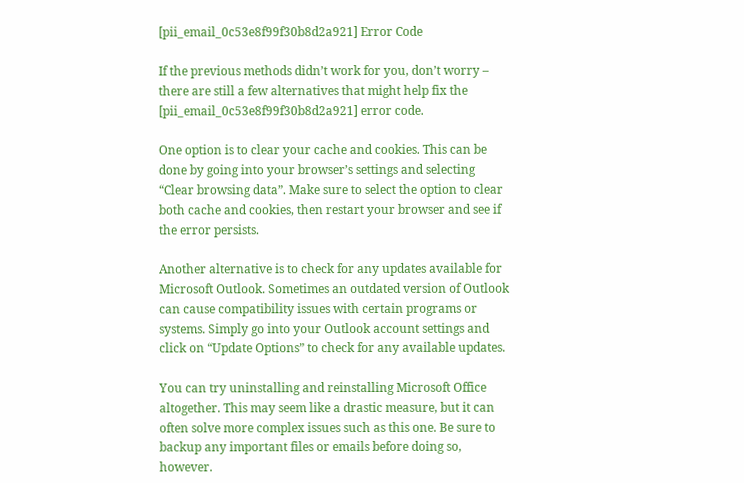[pii_email_0c53e8f99f30b8d2a921] Error Code

If the previous methods didn’t work for you, don’t worry – there are still a few alternatives that might help fix the [pii_email_0c53e8f99f30b8d2a921] error code.

One option is to clear your cache and cookies. This can be done by going into your browser’s settings and selecting “Clear browsing data”. Make sure to select the option to clear both cache and cookies, then restart your browser and see if the error persists.

Another alternative is to check for any updates available for Microsoft Outlook. Sometimes an outdated version of Outlook can cause compatibility issues with certain programs or systems. Simply go into your Outlook account settings and click on “Update Options” to check for any available updates.

You can try uninstalling and reinstalling Microsoft Office altogether. This may seem like a drastic measure, but it can often solve more complex issues such as this one. Be sure to backup any important files or emails before doing so, however.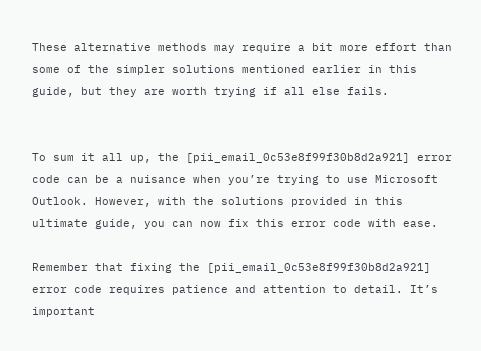These alternative methods may require a bit more effort than some of the simpler solutions mentioned earlier in this guide, but they are worth trying if all else fails.


To sum it all up, the [pii_email_0c53e8f99f30b8d2a921] error code can be a nuisance when you’re trying to use Microsoft Outlook. However, with the solutions provided in this ultimate guide, you can now fix this error code with ease.

Remember that fixing the [pii_email_0c53e8f99f30b8d2a921] error code requires patience and attention to detail. It’s important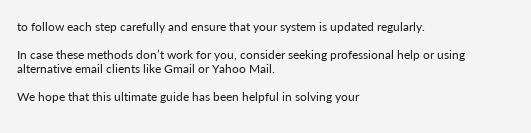to follow each step carefully and ensure that your system is updated regularly.

In case these methods don’t work for you, consider seeking professional help or using alternative email clients like Gmail or Yahoo Mail.

We hope that this ultimate guide has been helpful in solving your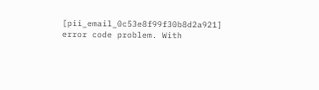[pii_email_0c53e8f99f30b8d2a921] error code problem. With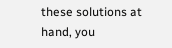these solutions at hand, you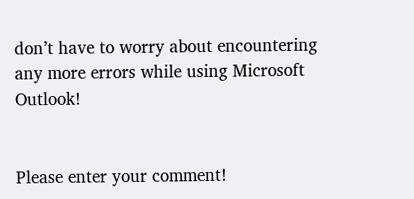don’t have to worry about encountering any more errors while using Microsoft Outlook!


Please enter your comment!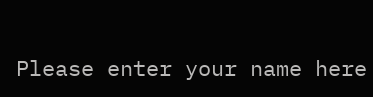Please enter your name here